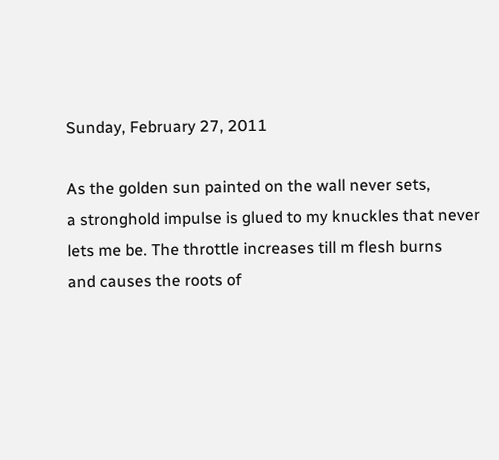Sunday, February 27, 2011

As the golden sun painted on the wall never sets,
a stronghold impulse is glued to my knuckles that never
lets me be. The throttle increases till m flesh burns
and causes the roots of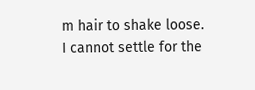m hair to shake loose.
I cannot settle for the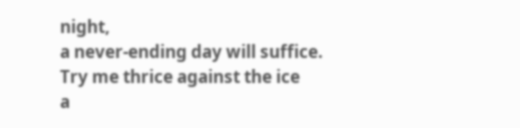night,
a never-ending day will suffice.
Try me thrice against the ice
a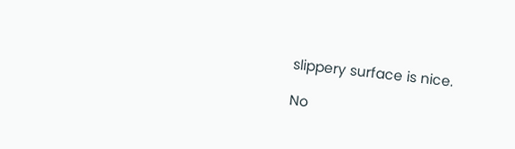slippery surface is nice.

No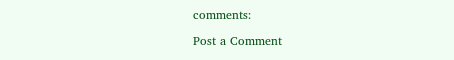comments:

Post a Comment